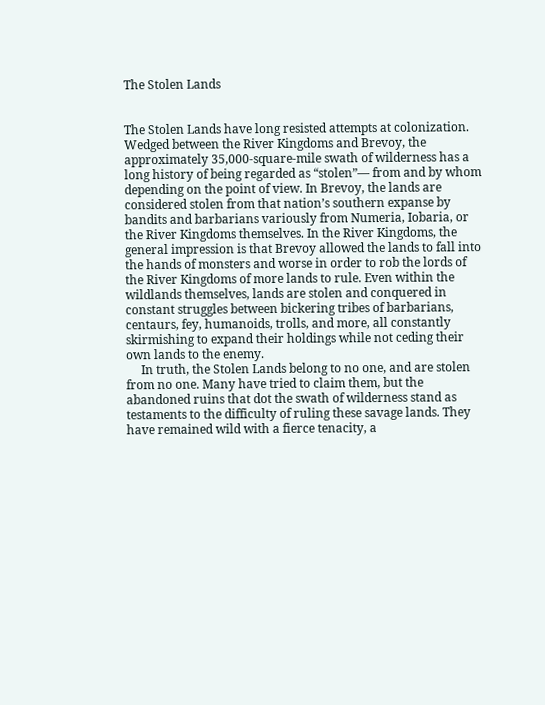The Stolen Lands


The Stolen Lands have long resisted attempts at colonization. Wedged between the River Kingdoms and Brevoy, the approximately 35,000-square-mile swath of wilderness has a long history of being regarded as “stolen”— from and by whom depending on the point of view. In Brevoy, the lands are considered stolen from that nation’s southern expanse by bandits and barbarians variously from Numeria, Iobaria, or the River Kingdoms themselves. In the River Kingdoms, the general impression is that Brevoy allowed the lands to fall into the hands of monsters and worse in order to rob the lords of the River Kingdoms of more lands to rule. Even within the wildlands themselves, lands are stolen and conquered in constant struggles between bickering tribes of barbarians, centaurs, fey, humanoids, trolls, and more, all constantly skirmishing to expand their holdings while not ceding their own lands to the enemy.
     In truth, the Stolen Lands belong to no one, and are stolen from no one. Many have tried to claim them, but the abandoned ruins that dot the swath of wilderness stand as testaments to the difficulty of ruling these savage lands. They have remained wild with a fierce tenacity, a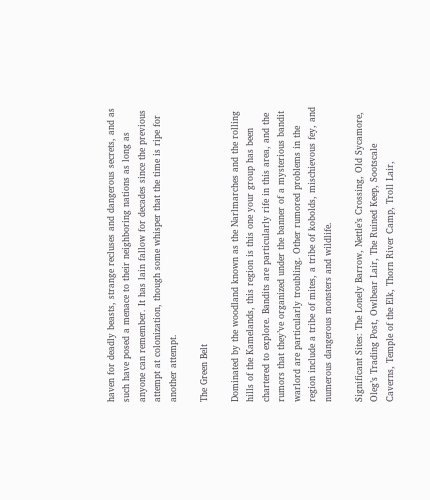haven for deadly beasts, strange recluses and dangerous secrets, and as such have posed a menace to their neighboring nations as long as anyone can remember. It has lain fallow for decades since the previous attempt at colonization, though some whisper that the time is ripe for another attempt.

The Green Belt

Dominated by the woodland known as the Narlmarches and the rolling hills of the Kamelands, this region is this one your group has been chartered to explore. Bandits are particularly rife in this area, and the rumors that they’ve organized under the banner of a mysterious bandit warlord are particularly troubling. Other rumored problems in the region include a tribe of mites, a tribe of kobolds, mischievous fey, and numerous dangerous monsters and wildlife.

Significant Sites: The Lonely Barrow, Nettle’s Crossing, Old Sycamore, Oleg’s Trading Post, Owlbear Lair, The Ruined Keep, Sootscale Caverns, Temple of the Elk, Thorn River Camp, Troll Lair,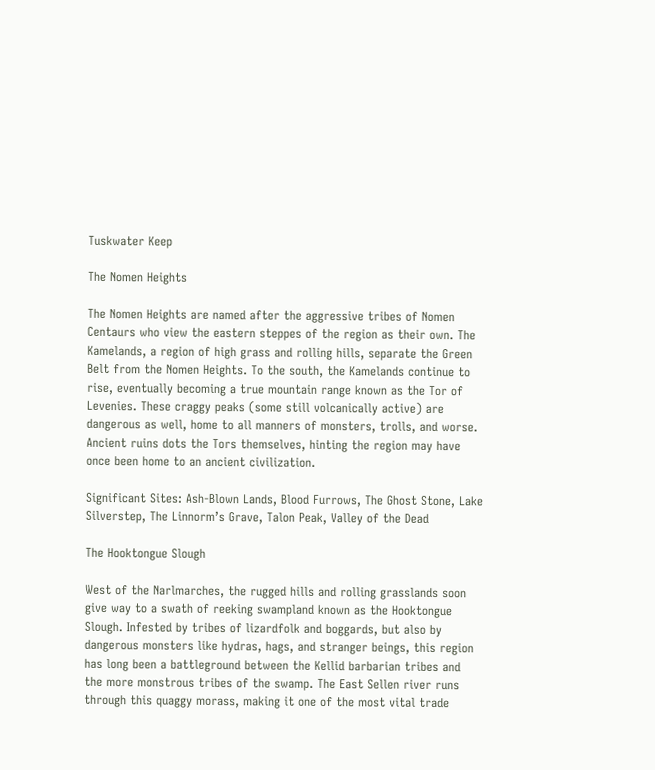Tuskwater Keep

The Nomen Heights

The Nomen Heights are named after the aggressive tribes of Nomen Centaurs who view the eastern steppes of the region as their own. The Kamelands, a region of high grass and rolling hills, separate the Green Belt from the Nomen Heights. To the south, the Kamelands continue to rise, eventually becoming a true mountain range known as the Tor of Levenies. These craggy peaks (some still volcanically active) are dangerous as well, home to all manners of monsters, trolls, and worse. Ancient ruins dots the Tors themselves, hinting the region may have once been home to an ancient civilization.

Significant Sites: Ash-Blown Lands, Blood Furrows, The Ghost Stone, Lake Silverstep, The Linnorm’s Grave, Talon Peak, Valley of the Dead

The Hooktongue Slough

West of the Narlmarches, the rugged hills and rolling grasslands soon give way to a swath of reeking swampland known as the Hooktongue Slough. Infested by tribes of lizardfolk and boggards, but also by dangerous monsters like hydras, hags, and stranger beings, this region has long been a battleground between the Kellid barbarian tribes and the more monstrous tribes of the swamp. The East Sellen river runs through this quaggy morass, making it one of the most vital trade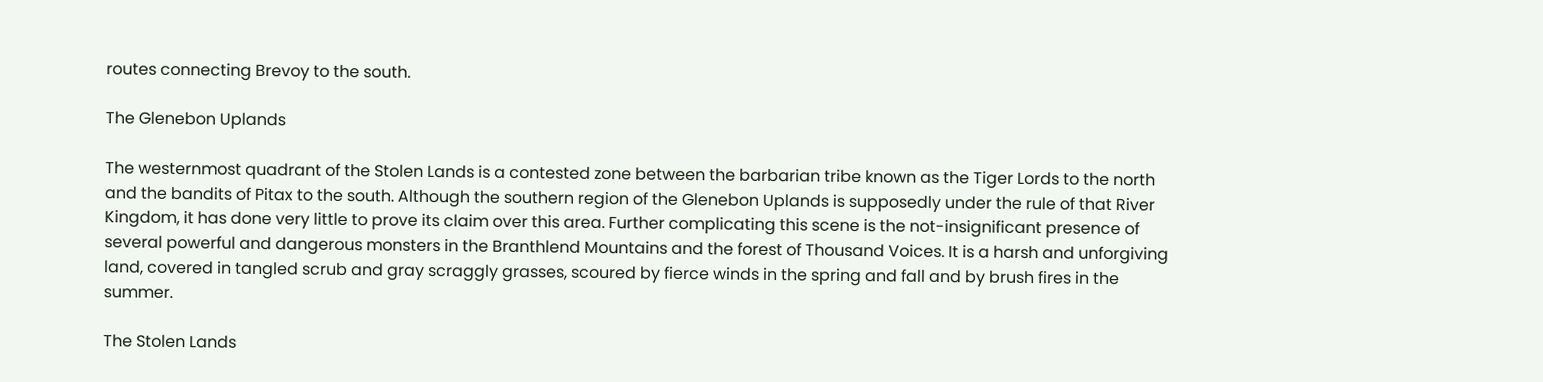routes connecting Brevoy to the south.

The Glenebon Uplands

The westernmost quadrant of the Stolen Lands is a contested zone between the barbarian tribe known as the Tiger Lords to the north and the bandits of Pitax to the south. Although the southern region of the Glenebon Uplands is supposedly under the rule of that River Kingdom, it has done very little to prove its claim over this area. Further complicating this scene is the not-insignificant presence of several powerful and dangerous monsters in the Branthlend Mountains and the forest of Thousand Voices. It is a harsh and unforgiving land, covered in tangled scrub and gray scraggly grasses, scoured by fierce winds in the spring and fall and by brush fires in the summer.

The Stolen Lands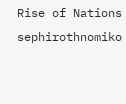Rise of Nations sephirothnomiko